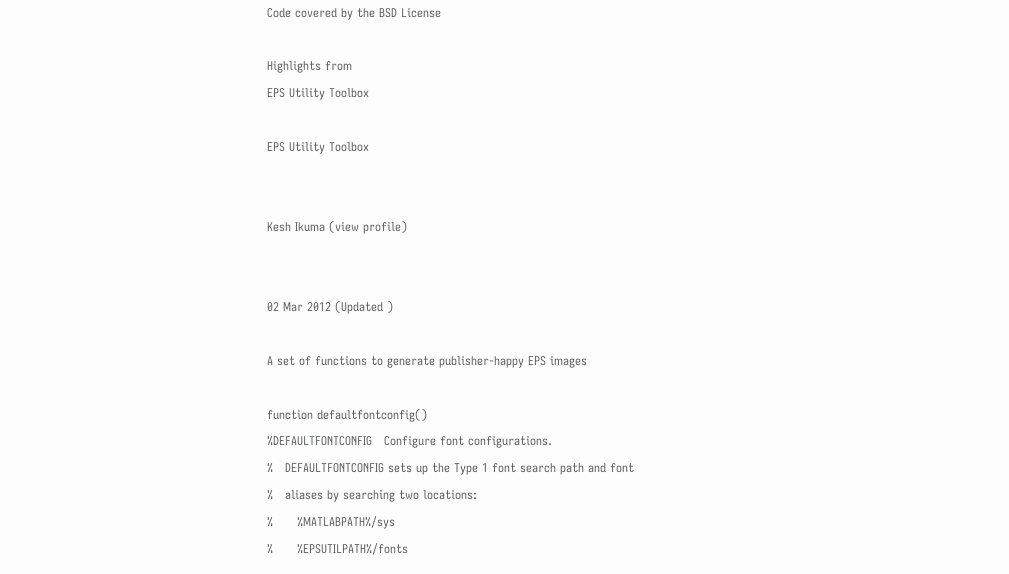Code covered by the BSD License

Highlights from
EPS Utility Toolbox

EPS Utility Toolbox


Kesh Ikuma (view profile)


02 Mar 2012 (Updated )

A set of functions to generate publisher-happy EPS images

function defaultfontconfig()
%DEFAULTFONTCONFIG   Configure font configurations.
%   DEFAULTFONTCONFIG sets up the Type 1 font search path and font
%   aliases by searching two locations:
%      %MATLABPATH%/sys
%      %EPSUTILPATH%/fonts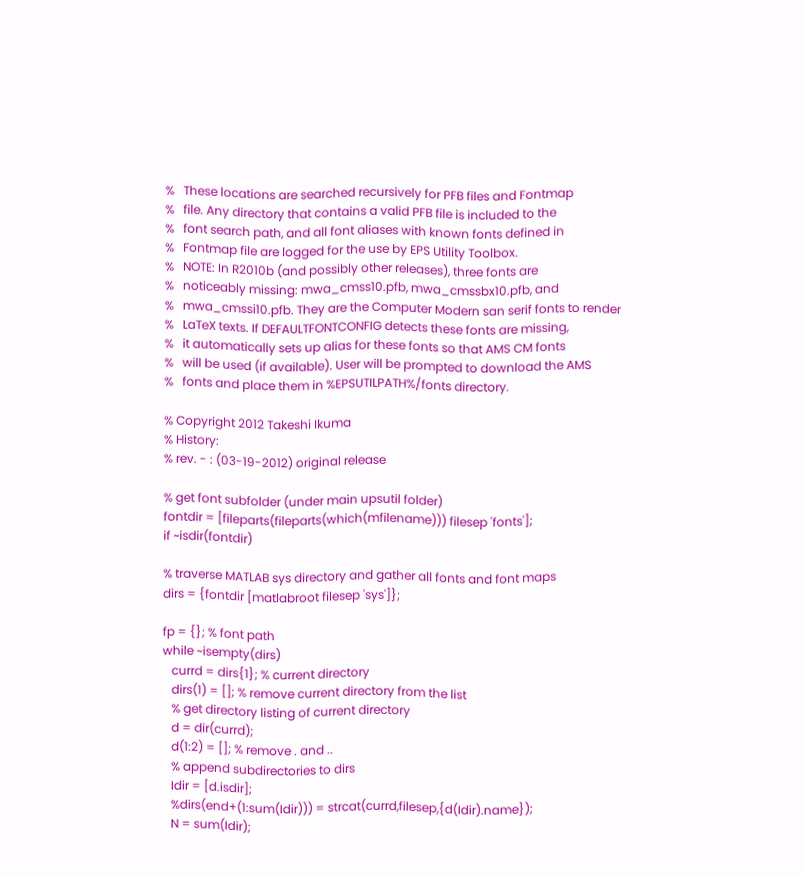%   These locations are searched recursively for PFB files and Fontmap
%   file. Any directory that contains a valid PFB file is included to the
%   font search path, and all font aliases with known fonts defined in
%   Fontmap file are logged for the use by EPS Utility Toolbox.
%   NOTE: In R2010b (and possibly other releases), three fonts are
%   noticeably missing: mwa_cmss10.pfb, mwa_cmssbx10.pfb, and
%   mwa_cmssi10.pfb. They are the Computer Modern san serif fonts to render
%   LaTeX texts. If DEFAULTFONTCONFIG detects these fonts are missing,
%   it automatically sets up alias for these fonts so that AMS CM fonts
%   will be used (if available). User will be prompted to download the AMS
%   fonts and place them in %EPSUTILPATH%/fonts directory.

% Copyright 2012 Takeshi Ikuma
% History:
% rev. - : (03-19-2012) original release

% get font subfolder (under main upsutil folder)
fontdir = [fileparts(fileparts(which(mfilename))) filesep 'fonts'];
if ~isdir(fontdir)

% traverse MATLAB sys directory and gather all fonts and font maps
dirs = {fontdir [matlabroot filesep 'sys']};

fp = {}; % font path
while ~isempty(dirs)
   currd = dirs{1}; % current directory
   dirs(1) = []; % remove current directory from the list
   % get directory listing of current directory
   d = dir(currd);
   d(1:2) = []; % remove . and ..
   % append subdirectories to dirs
   Idir = [d.isdir];
   %dirs(end+(1:sum(Idir))) = strcat(currd,filesep,{d(Idir).name});
   N = sum(Idir);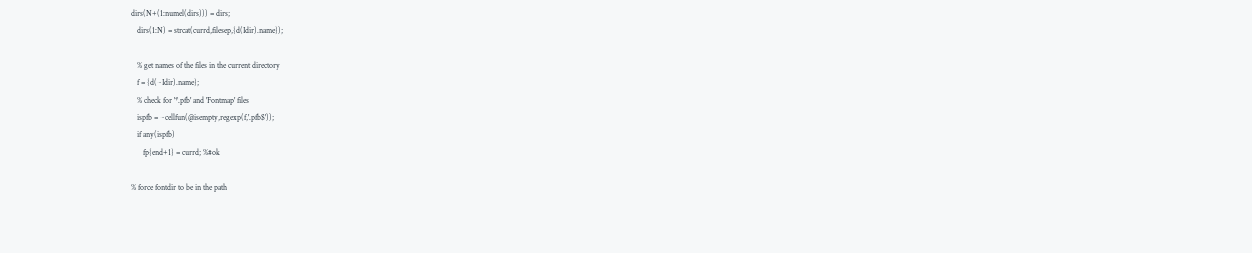dirs(N+(1:numel(dirs))) = dirs;
   dirs(1:N) = strcat(currd,filesep,{d(Idir).name});

   % get names of the files in the current directory
   f = {d(~Idir).name};
   % check for '*.pfb' and 'Fontmap' files
   ispfb = ~cellfun(@isempty,regexp(f,'.pfb$'));
   if any(ispfb)
      fp{end+1} = currd; %#ok

% force fontdir to be in the path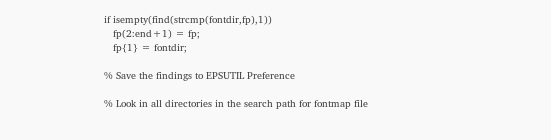if isempty(find(strcmp(fontdir,fp),1))
   fp(2:end+1) = fp;
   fp{1} = fontdir;

% Save the findings to EPSUTIL Preference

% Look in all directories in the search path for fontmap file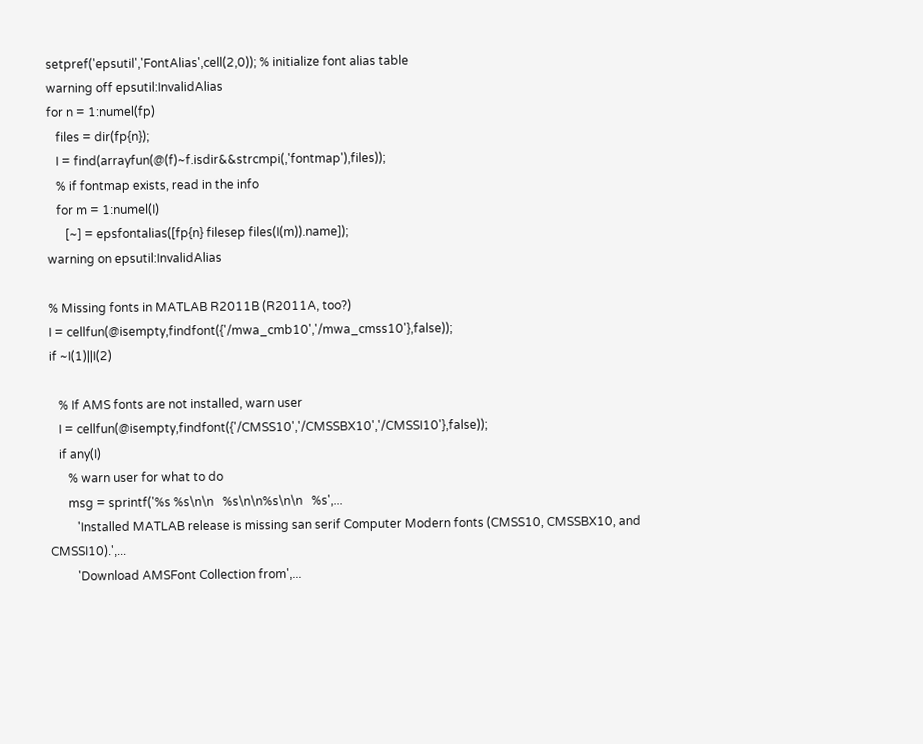setpref('epsutil','FontAlias',cell(2,0)); % initialize font alias table
warning off epsutil:InvalidAlias
for n = 1:numel(fp)
   files = dir(fp{n});
   I = find(arrayfun(@(f)~f.isdir&&strcmpi(,'fontmap'),files));
   % if fontmap exists, read in the info
   for m = 1:numel(I)
      [~] = epsfontalias([fp{n} filesep files(I(m)).name]);
warning on epsutil:InvalidAlias

% Missing fonts in MATLAB R2011B (R2011A, too?)
I = cellfun(@isempty,findfont({'/mwa_cmb10','/mwa_cmss10'},false));
if ~I(1)||I(2)

   % If AMS fonts are not installed, warn user
   I = cellfun(@isempty,findfont({'/CMSS10','/CMSSBX10','/CMSSI10'},false));
   if any(I)
      % warn user for what to do
      msg = sprintf('%s %s\n\n   %s\n\n%s\n\n   %s',...
         'Installed MATLAB release is missing san serif Computer Modern fonts (CMSS10, CMSSBX10, and CMSSI10).',...
         'Download AMSFont Collection from',...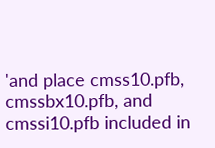'and place cmss10.pfb, cmssbx10.pfb, and cmssi10.pfb included in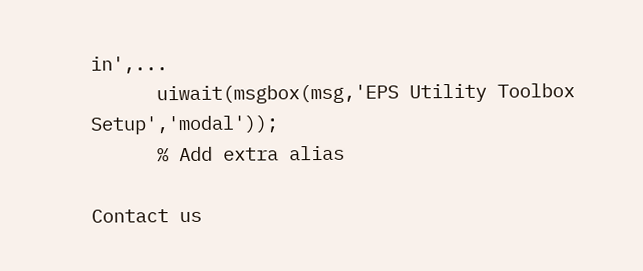in',...
      uiwait(msgbox(msg,'EPS Utility Toolbox Setup','modal'));
      % Add extra alias

Contact us